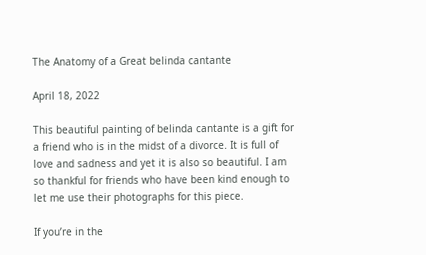The Anatomy of a Great belinda cantante

April 18, 2022

This beautiful painting of belinda cantante is a gift for a friend who is in the midst of a divorce. It is full of love and sadness and yet it is also so beautiful. I am so thankful for friends who have been kind enough to let me use their photographs for this piece.

If you’re in the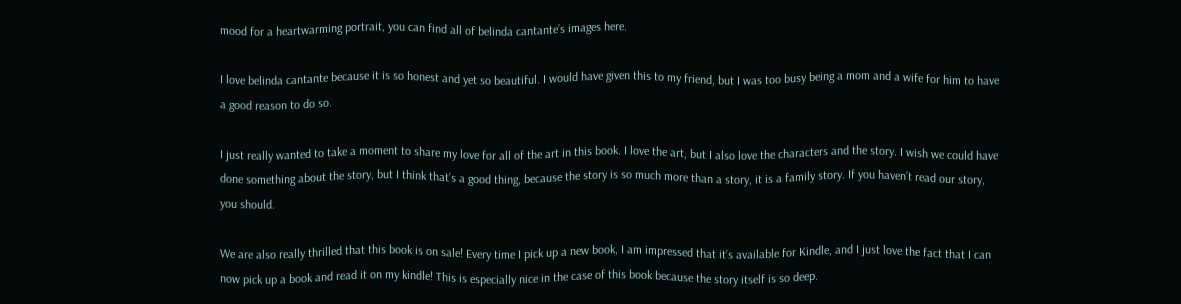mood for a heartwarming portrait, you can find all of belinda cantante’s images here.

I love belinda cantante because it is so honest and yet so beautiful. I would have given this to my friend, but I was too busy being a mom and a wife for him to have a good reason to do so.

I just really wanted to take a moment to share my love for all of the art in this book. I love the art, but I also love the characters and the story. I wish we could have done something about the story, but I think that’s a good thing, because the story is so much more than a story, it is a family story. If you haven’t read our story, you should.

We are also really thrilled that this book is on sale! Every time I pick up a new book, I am impressed that it’s available for Kindle, and I just love the fact that I can now pick up a book and read it on my kindle! This is especially nice in the case of this book because the story itself is so deep.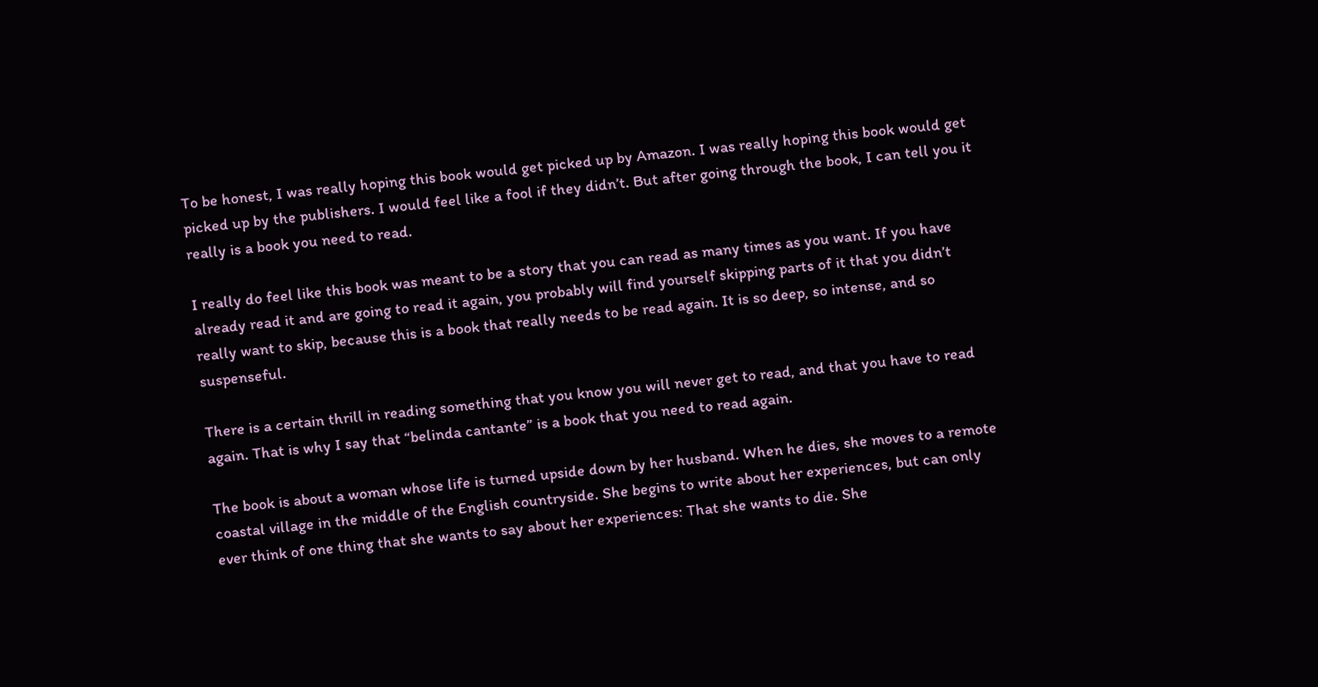To be honest, I was really hoping this book would get picked up by Amazon. I was really hoping this book would get picked up by the publishers. I would feel like a fool if they didn’t. But after going through the book, I can tell you it really is a book you need to read.

I really do feel like this book was meant to be a story that you can read as many times as you want. If you have already read it and are going to read it again, you probably will find yourself skipping parts of it that you didn’t really want to skip, because this is a book that really needs to be read again. It is so deep, so intense, and so suspenseful.

There is a certain thrill in reading something that you know you will never get to read, and that you have to read again. That is why I say that “belinda cantante” is a book that you need to read again.

The book is about a woman whose life is turned upside down by her husband. When he dies, she moves to a remote coastal village in the middle of the English countryside. She begins to write about her experiences, but can only ever think of one thing that she wants to say about her experiences: That she wants to die. She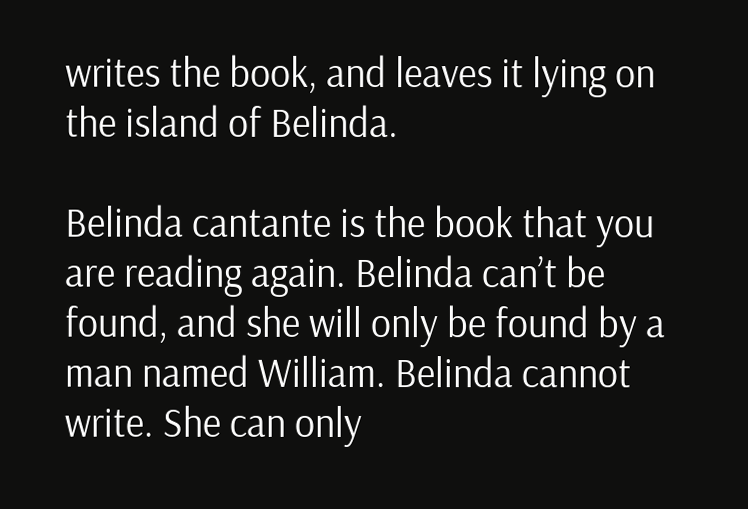writes the book, and leaves it lying on the island of Belinda.

Belinda cantante is the book that you are reading again. Belinda can’t be found, and she will only be found by a man named William. Belinda cannot write. She can only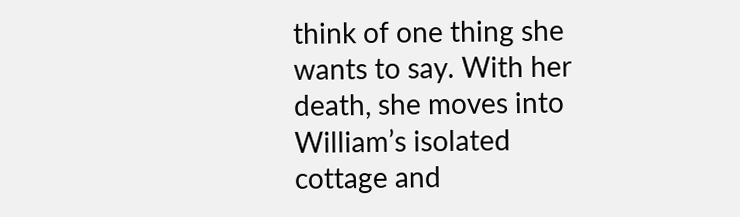think of one thing she wants to say. With her death, she moves into William’s isolated cottage and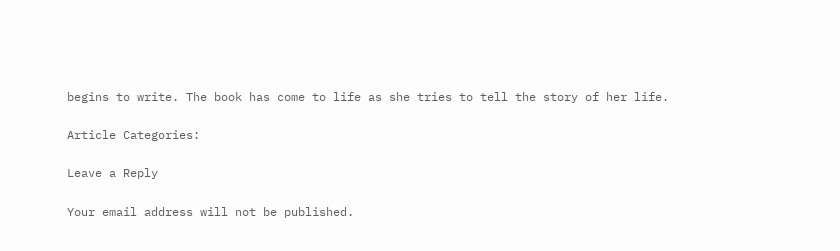begins to write. The book has come to life as she tries to tell the story of her life.

Article Categories:

Leave a Reply

Your email address will not be published.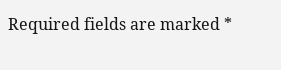Required fields are marked *